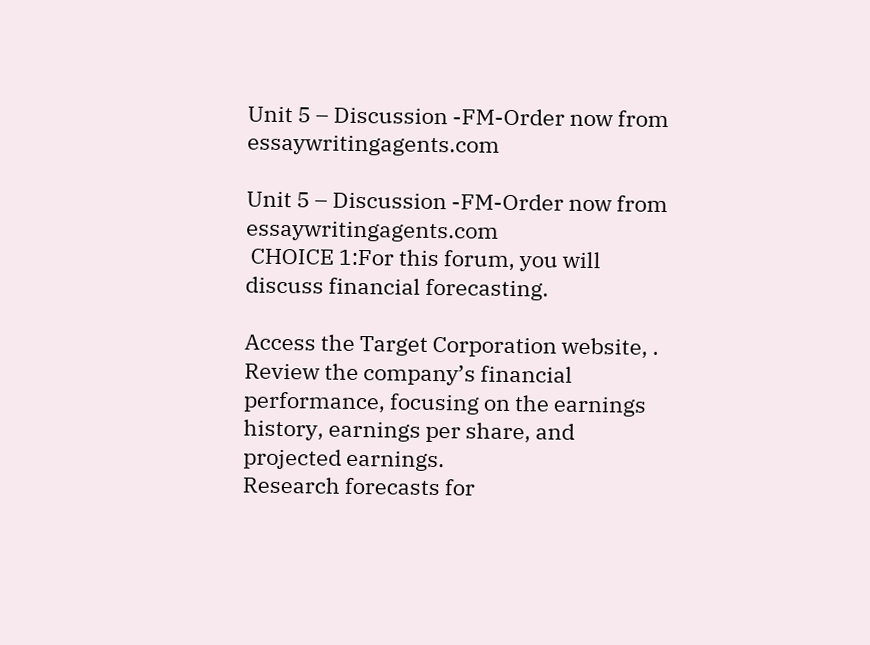Unit 5 – Discussion -FM-Order now from essaywritingagents.com

Unit 5 – Discussion -FM-Order now from essaywritingagents.com
 CHOICE 1:For this forum, you will discuss financial forecasting.

Access the Target Corporation website, .
Review the company’s financial performance, focusing on the earnings history, earnings per share, and projected earnings.
Research forecasts for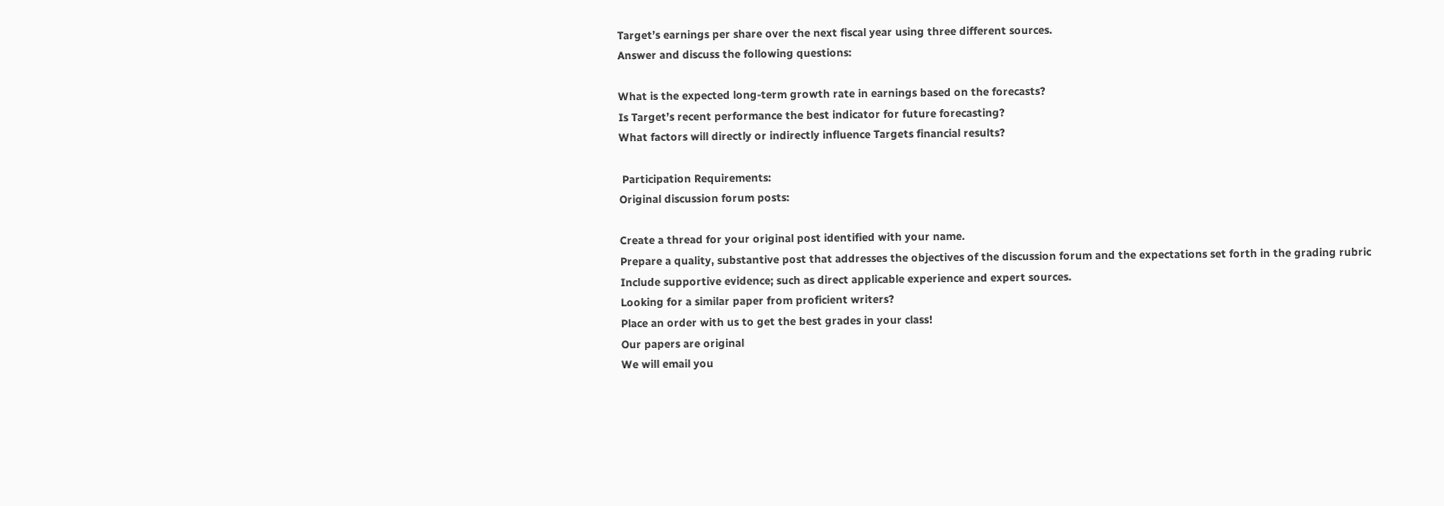Target’s earnings per share over the next fiscal year using three different sources.
Answer and discuss the following questions:

What is the expected long-term growth rate in earnings based on the forecasts?
Is Target’s recent performance the best indicator for future forecasting?
What factors will directly or indirectly influence Targets financial results?

 Participation Requirements:
Original discussion forum posts:

Create a thread for your original post identified with your name.
Prepare a quality, substantive post that addresses the objectives of the discussion forum and the expectations set forth in the grading rubric
Include supportive evidence; such as direct applicable experience and expert sources.
Looking for a similar paper from proficient writers?
Place an order with us to get the best grades in your class!
Our papers are original
We will email you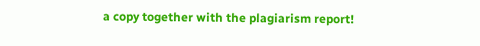a copy together with the plagiarism report!